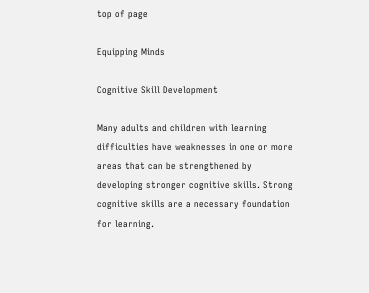top of page

Equipping Minds

Cognitive Skill Development

Many adults and children with learning difficulties have weaknesses in one or more areas that can be strengthened by developing stronger cognitive skills. Strong cognitive skills are a necessary foundation for learning.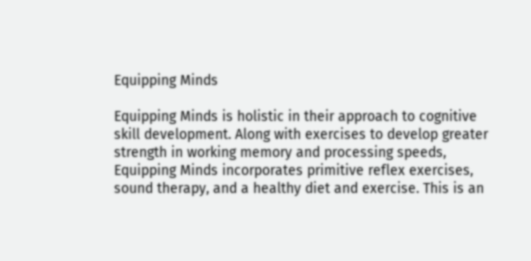Equipping Minds

Equipping Minds is holistic in their approach to cognitive skill development. Along with exercises to develop greater strength in working memory and processing speeds, Equipping Minds incorporates primitive reflex exercises, sound therapy, and a healthy diet and exercise. This is an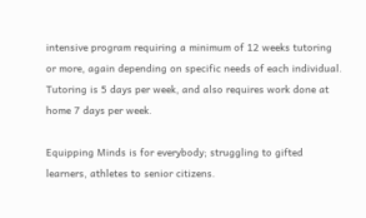intensive program requiring a minimum of 12 weeks tutoring or more, again depending on specific needs of each individual. Tutoring is 5 days per week, and also requires work done at home 7 days per week.

Equipping Minds is for everybody; struggling to gifted learners, athletes to senior citizens.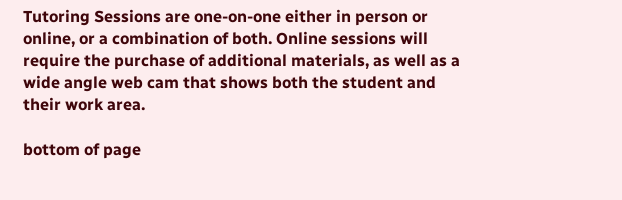Tutoring Sessions are one-on-one either in person or online, or a combination of both. Online sessions will require the purchase of additional materials, as well as a wide angle web cam that shows both the student and their work area.

bottom of page